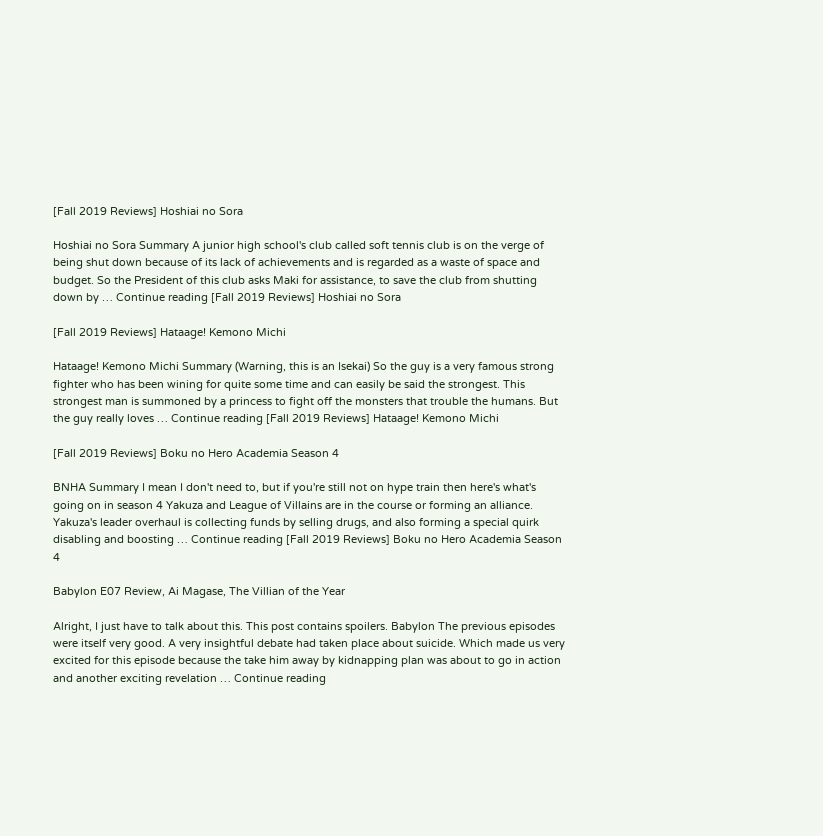[Fall 2019 Reviews] Hoshiai no Sora

Hoshiai no Sora Summary A junior high school's club called soft tennis club is on the verge of being shut down because of its lack of achievements and is regarded as a waste of space and budget. So the President of this club asks Maki for assistance, to save the club from shutting down by … Continue reading [Fall 2019 Reviews] Hoshiai no Sora

[Fall 2019 Reviews] Hataage! Kemono Michi

Hataage! Kemono Michi Summary (Warning, this is an Isekai) So the guy is a very famous strong fighter who has been wining for quite some time and can easily be said the strongest. This strongest man is summoned by a princess to fight off the monsters that trouble the humans. But the guy really loves … Continue reading [Fall 2019 Reviews] Hataage! Kemono Michi

[Fall 2019 Reviews] Boku no Hero Academia Season 4

BNHA Summary I mean I don't need to, but if you're still not on hype train then here's what's going on in season 4 Yakuza and League of Villains are in the course or forming an alliance. Yakuza's leader overhaul is collecting funds by selling drugs, and also forming a special quirk disabling and boosting … Continue reading [Fall 2019 Reviews] Boku no Hero Academia Season 4

Babylon E07 Review, Ai Magase, The Villian of the Year

Alright, I just have to talk about this. This post contains spoilers. Babylon The previous episodes were itself very good. A very insightful debate had taken place about suicide. Which made us very excited for this episode because the take him away by kidnapping plan was about to go in action and another exciting revelation … Continue reading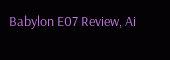Babylon E07 Review, Ai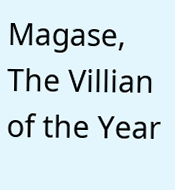Magase, The Villian of the Year